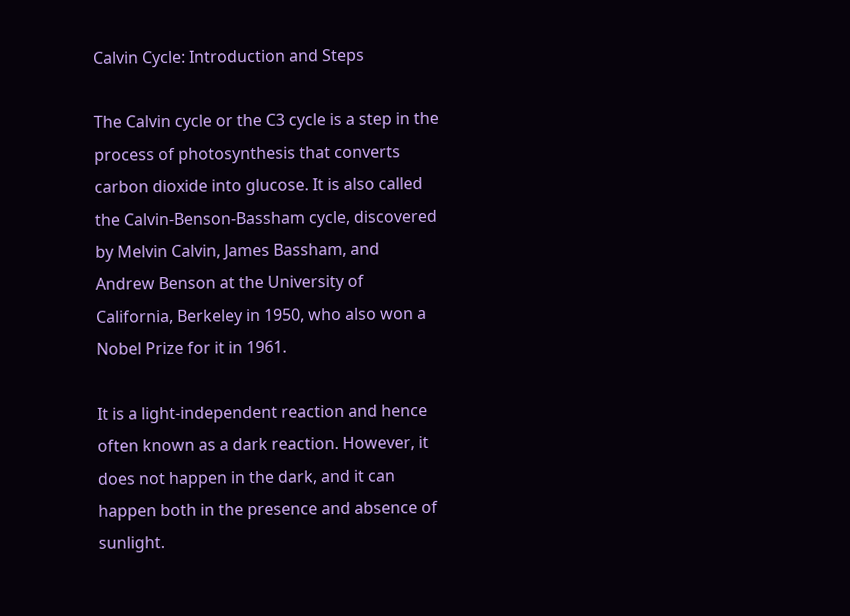Calvin Cycle: Introduction and Steps

The Calvin cycle or the C3 cycle is a step in the process of photosynthesis that converts carbon dioxide into glucose. It is also called the Calvin-Benson-Bassham cycle, discovered by Melvin Calvin, James Bassham, and Andrew Benson at the University of California, Berkeley in 1950, who also won a Nobel Prize for it in 1961.

It is a light-independent reaction and hence often known as a dark reaction. However, it does not happen in the dark, and it can happen both in the presence and absence of sunlight.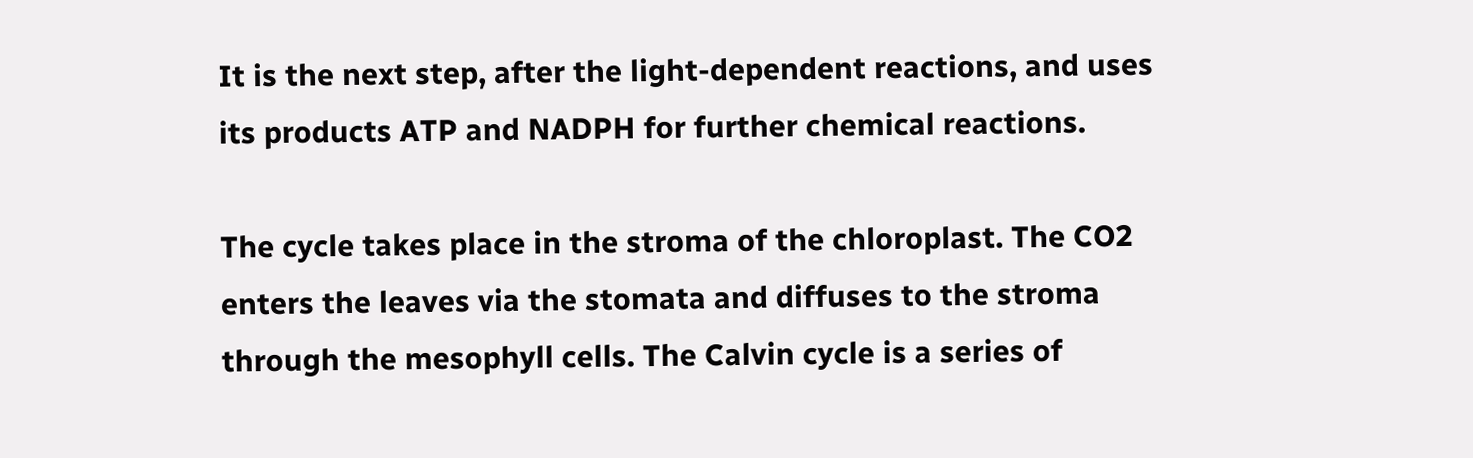It is the next step, after the light-dependent reactions, and uses its products ATP and NADPH for further chemical reactions.

The cycle takes place in the stroma of the chloroplast. The CO2 enters the leaves via the stomata and diffuses to the stroma through the mesophyll cells. The Calvin cycle is a series of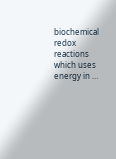biochemical redox reactions which uses energy in …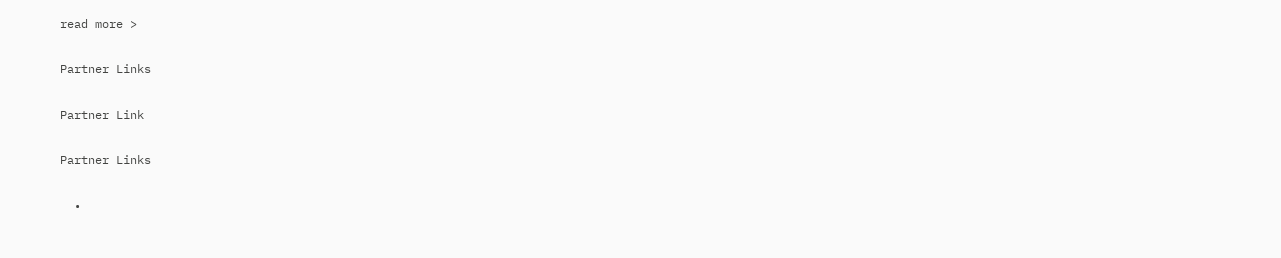read more >

Partner Links

Partner Link

Partner Links

  •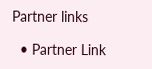Partner links

  • Partner Link